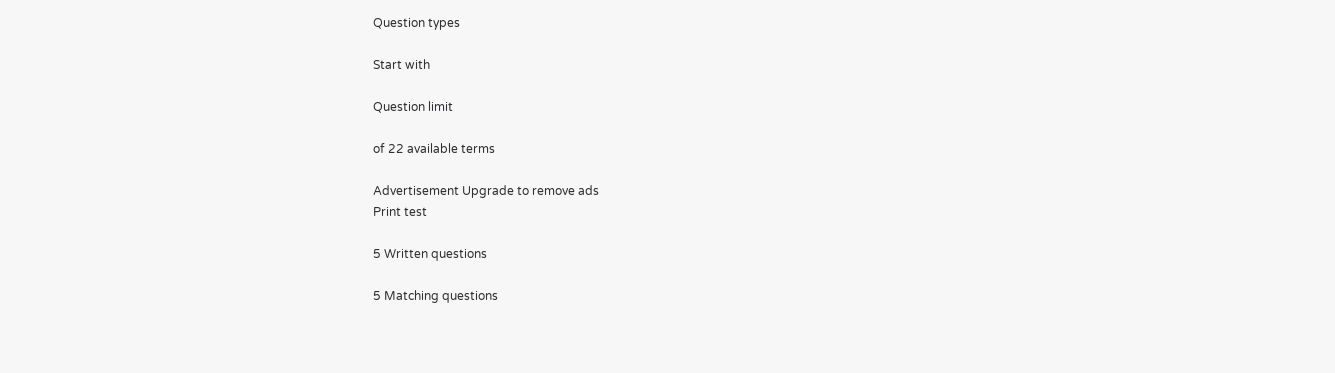Question types

Start with

Question limit

of 22 available terms

Advertisement Upgrade to remove ads
Print test

5 Written questions

5 Matching questions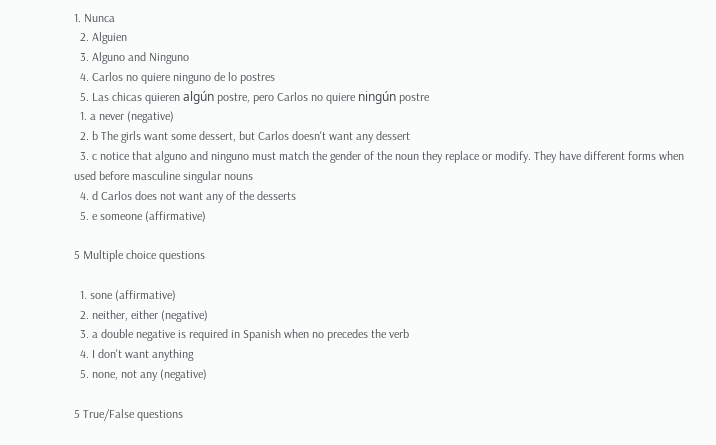1. Nunca
  2. Alguien
  3. Alguno and Ninguno
  4. Carlos no quiere ninguno de lo postres
  5. Las chicas quieren algún postre, pero Carlos no quiere ningún postre
  1. a never (negative)
  2. b The girls want some dessert, but Carlos doesn't want any dessert
  3. c notice that alguno and ninguno must match the gender of the noun they replace or modify. They have different forms when used before masculine singular nouns
  4. d Carlos does not want any of the desserts
  5. e someone (affirmative)

5 Multiple choice questions

  1. sone (affirmative)
  2. neither, either (negative)
  3. a double negative is required in Spanish when no precedes the verb
  4. I don't want anything
  5. none, not any (negative)

5 True/False questions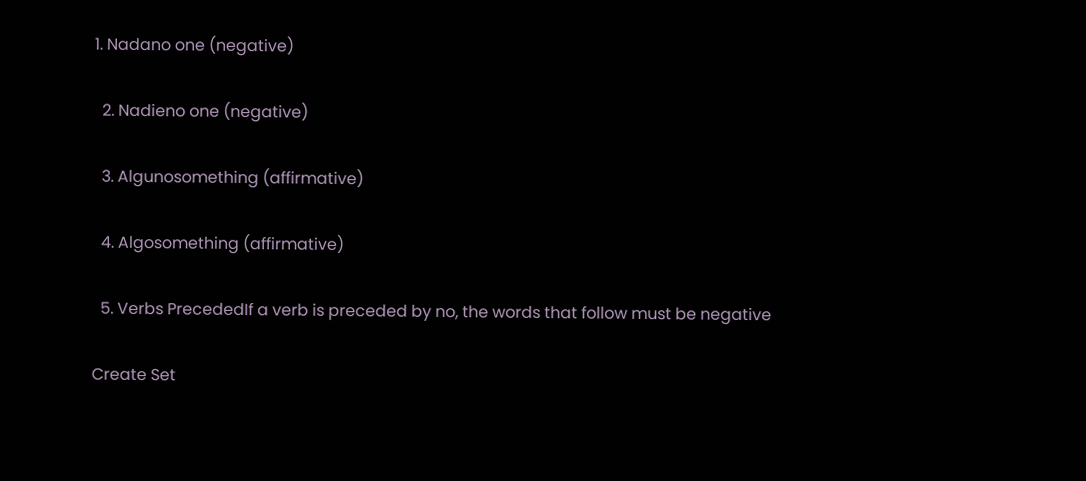1. Nadano one (negative)


  2. Nadieno one (negative)


  3. Algunosomething (affirmative)


  4. Algosomething (affirmative)


  5. Verbs PrecededIf a verb is preceded by no, the words that follow must be negative


Create Set